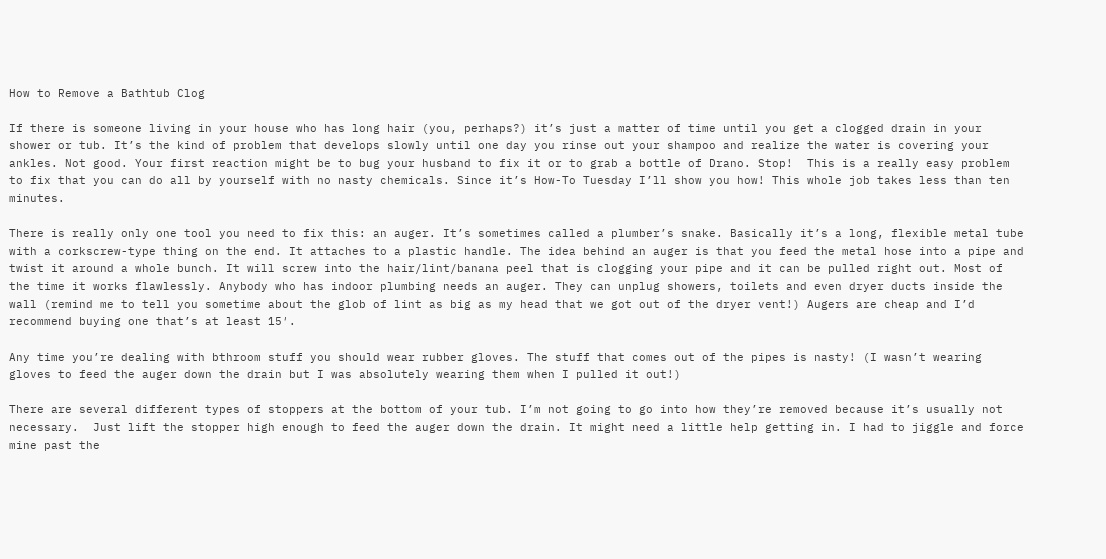How to Remove a Bathtub Clog

If there is someone living in your house who has long hair (you, perhaps?) it’s just a matter of time until you get a clogged drain in your shower or tub. It’s the kind of problem that develops slowly until one day you rinse out your shampoo and realize the water is covering your ankles. Not good. Your first reaction might be to bug your husband to fix it or to grab a bottle of Drano. Stop!  This is a really easy problem to fix that you can do all by yourself with no nasty chemicals. Since it’s How-To Tuesday I’ll show you how! This whole job takes less than ten minutes.

There is really only one tool you need to fix this: an auger. It’s sometimes called a plumber’s snake. Basically it’s a long, flexible metal tube with a corkscrew-type thing on the end. It attaches to a plastic handle. The idea behind an auger is that you feed the metal hose into a pipe and twist it around a whole bunch. It will screw into the hair/lint/banana peel that is clogging your pipe and it can be pulled right out. Most of the time it works flawlessly. Anybody who has indoor plumbing needs an auger. They can unplug showers, toilets and even dryer ducts inside the wall (remind me to tell you sometime about the glob of lint as big as my head that we got out of the dryer vent!) Augers are cheap and I’d recommend buying one that’s at least 15′.

Any time you’re dealing with bthroom stuff you should wear rubber gloves. The stuff that comes out of the pipes is nasty! (I wasn’t wearing gloves to feed the auger down the drain but I was absolutely wearing them when I pulled it out!)

There are several different types of stoppers at the bottom of your tub. I’m not going to go into how they’re removed because it’s usually not necessary.  Just lift the stopper high enough to feed the auger down the drain. It might need a little help getting in. I had to jiggle and force mine past the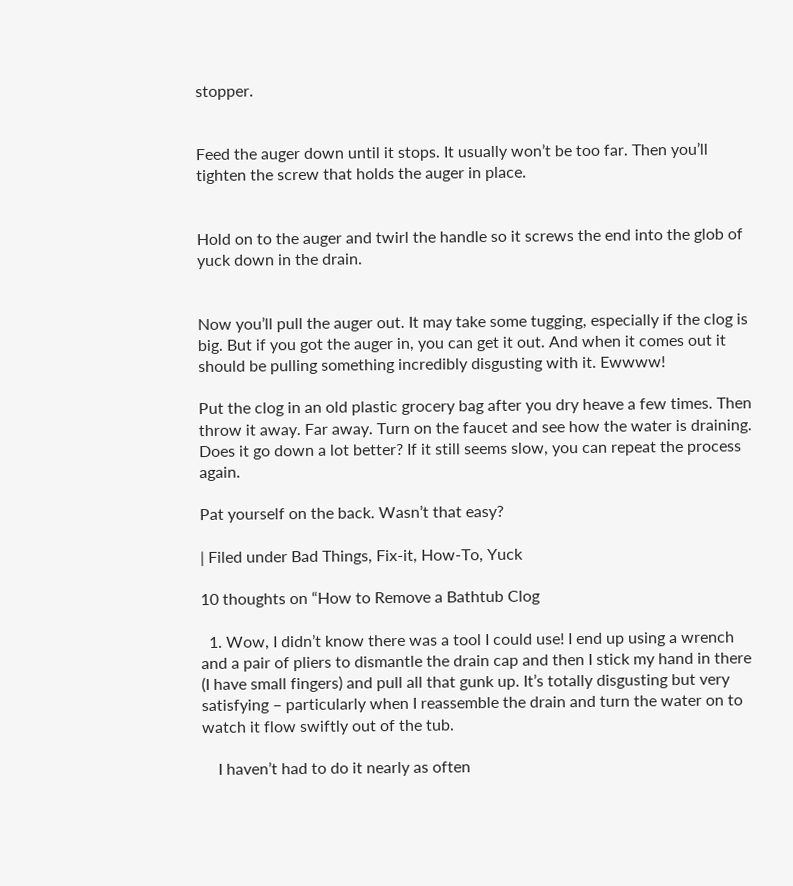stopper.


Feed the auger down until it stops. It usually won’t be too far. Then you’ll tighten the screw that holds the auger in place.


Hold on to the auger and twirl the handle so it screws the end into the glob of yuck down in the drain.


Now you’ll pull the auger out. It may take some tugging, especially if the clog is big. But if you got the auger in, you can get it out. And when it comes out it should be pulling something incredibly disgusting with it. Ewwww!

Put the clog in an old plastic grocery bag after you dry heave a few times. Then throw it away. Far away. Turn on the faucet and see how the water is draining. Does it go down a lot better? If it still seems slow, you can repeat the process again.

Pat yourself on the back. Wasn’t that easy?

| Filed under Bad Things, Fix-it, How-To, Yuck

10 thoughts on “How to Remove a Bathtub Clog

  1. Wow, I didn’t know there was a tool I could use! I end up using a wrench and a pair of pliers to dismantle the drain cap and then I stick my hand in there (I have small fingers) and pull all that gunk up. It’s totally disgusting but very satisfying – particularly when I reassemble the drain and turn the water on to watch it flow swiftly out of the tub.

    I haven’t had to do it nearly as often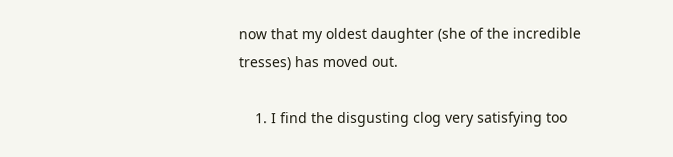now that my oldest daughter (she of the incredible tresses) has moved out.

    1. I find the disgusting clog very satisfying too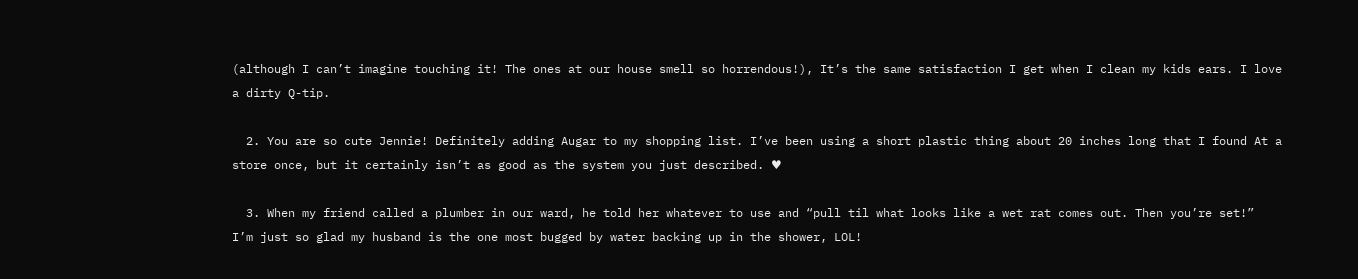(although I can’t imagine touching it! The ones at our house smell so horrendous!), It’s the same satisfaction I get when I clean my kids ears. I love a dirty Q-tip.

  2. You are so cute Jennie! Definitely adding Augar to my shopping list. I’ve been using a short plastic thing about 20 inches long that I found At a store once, but it certainly isn’t as good as the system you just described. ♥

  3. When my friend called a plumber in our ward, he told her whatever to use and “pull til what looks like a wet rat comes out. Then you’re set!”  I’m just so glad my husband is the one most bugged by water backing up in the shower, LOL!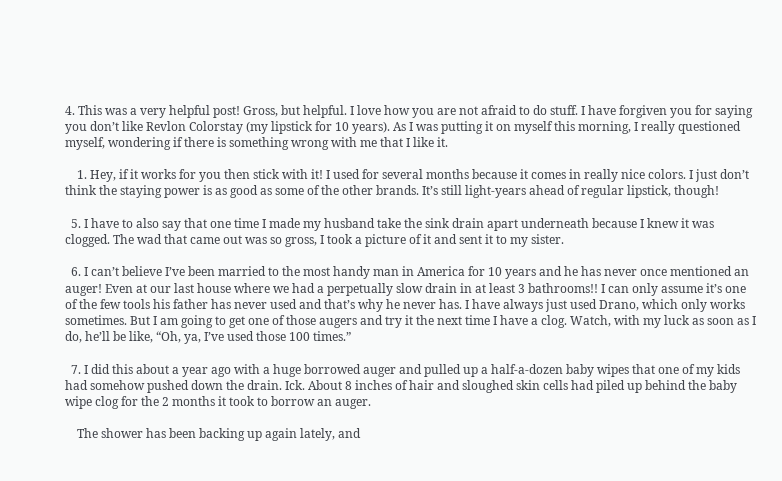4. This was a very helpful post! Gross, but helpful. I love how you are not afraid to do stuff. I have forgiven you for saying you don’t like Revlon Colorstay (my lipstick for 10 years). As I was putting it on myself this morning, I really questioned myself, wondering if there is something wrong with me that I like it.

    1. Hey, if it works for you then stick with it! I used for several months because it comes in really nice colors. I just don’t think the staying power is as good as some of the other brands. It’s still light-years ahead of regular lipstick, though!

  5. I have to also say that one time I made my husband take the sink drain apart underneath because I knew it was clogged. The wad that came out was so gross, I took a picture of it and sent it to my sister.

  6. I can’t believe I’ve been married to the most handy man in America for 10 years and he has never once mentioned an auger! Even at our last house where we had a perpetually slow drain in at least 3 bathrooms!! I can only assume it’s one of the few tools his father has never used and that’s why he never has. I have always just used Drano, which only works sometimes. But I am going to get one of those augers and try it the next time I have a clog. Watch, with my luck as soon as I do, he’ll be like, “Oh, ya, I’ve used those 100 times.”

  7. I did this about a year ago with a huge borrowed auger and pulled up a half-a-dozen baby wipes that one of my kids had somehow pushed down the drain. Ick. About 8 inches of hair and sloughed skin cells had piled up behind the baby wipe clog for the 2 months it took to borrow an auger.

    The shower has been backing up again lately, and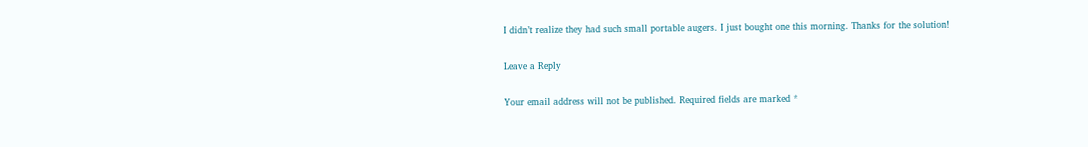I didn’t realize they had such small portable augers. I just bought one this morning. Thanks for the solution!

Leave a Reply

Your email address will not be published. Required fields are marked *